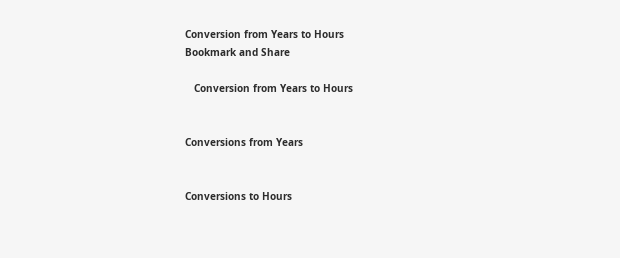Conversion from Years to Hours
Bookmark and Share

   Conversion from Years to Hours


Conversions from Years


Conversions to Hours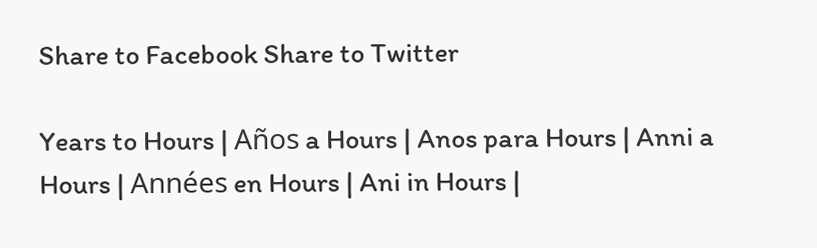Share to Facebook Share to Twitter

Years to Hours | Años a Hours | Anos para Hours | Anni a Hours | Années en Hours | Ani in Hours |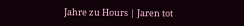Jahre zu Hours | Jaren tot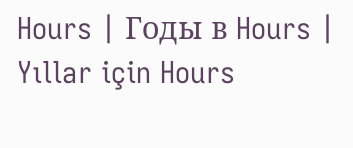Hours | Годы в Hours | Yıllar için Hours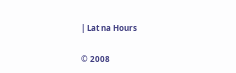| Lat na Hours

© 2008